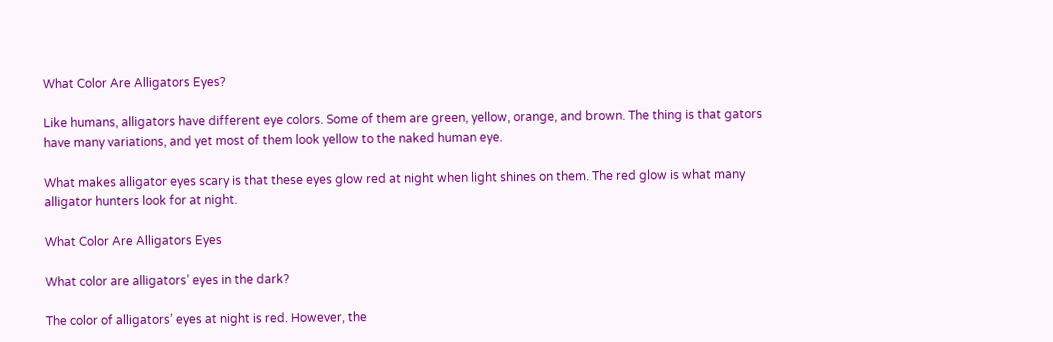What Color Are Alligators Eyes?

Like humans, alligators have different eye colors. Some of them are green, yellow, orange, and brown. The thing is that gators have many variations, and yet most of them look yellow to the naked human eye.

What makes alligator eyes scary is that these eyes glow red at night when light shines on them. The red glow is what many alligator hunters look for at night.

What Color Are Alligators Eyes

What color are alligators’ eyes in the dark?

The color of alligators’ eyes at night is red. However, the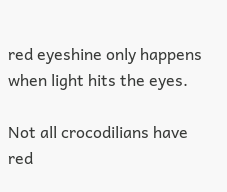red eyeshine only happens when light hits the eyes.

Not all crocodilians have red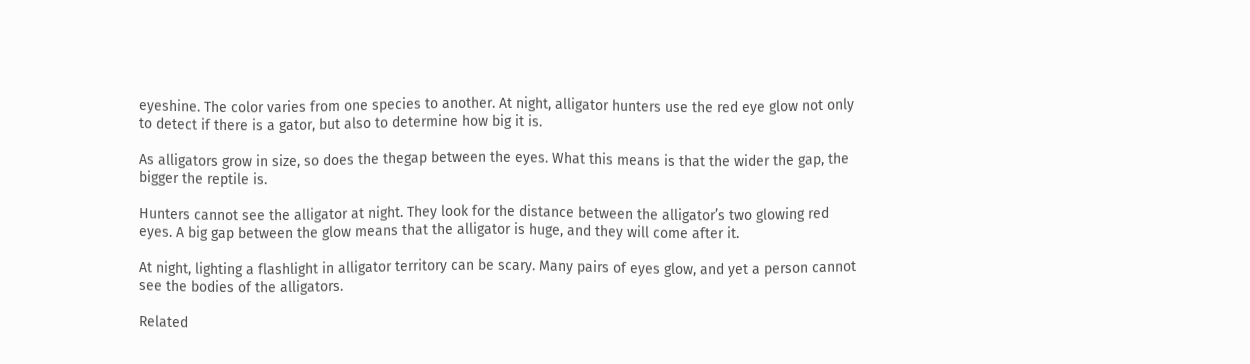eyeshine. The color varies from one species to another. At night, alligator hunters use the red eye glow not only to detect if there is a gator, but also to determine how big it is.

As alligators grow in size, so does the thegap between the eyes. What this means is that the wider the gap, the bigger the reptile is.

Hunters cannot see the alligator at night. They look for the distance between the alligator’s two glowing red eyes. A big gap between the glow means that the alligator is huge, and they will come after it.

At night, lighting a flashlight in alligator territory can be scary. Many pairs of eyes glow, and yet a person cannot see the bodies of the alligators.

Related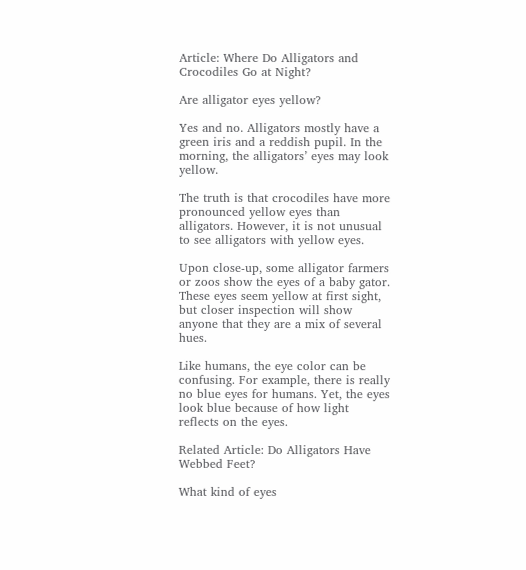Article: Where Do Alligators and Crocodiles Go at Night?

Are alligator eyes yellow?

Yes and no. Alligators mostly have a green iris and a reddish pupil. In the morning, the alligators’ eyes may look yellow.

The truth is that crocodiles have more pronounced yellow eyes than alligators. However, it is not unusual to see alligators with yellow eyes.

Upon close-up, some alligator farmers or zoos show the eyes of a baby gator. These eyes seem yellow at first sight, but closer inspection will show anyone that they are a mix of several hues.

Like humans, the eye color can be confusing. For example, there is really no blue eyes for humans. Yet, the eyes look blue because of how light reflects on the eyes.

Related Article: Do Alligators Have Webbed Feet?

What kind of eyes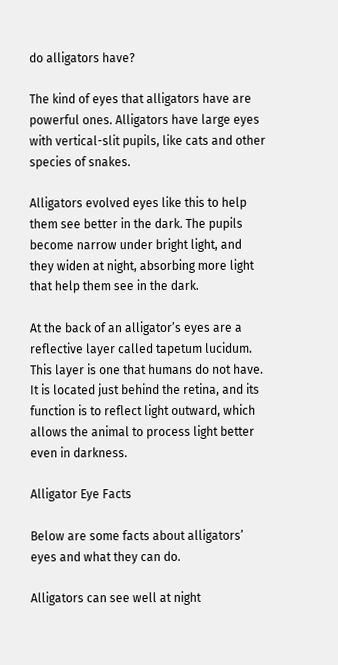do alligators have?

The kind of eyes that alligators have are powerful ones. Alligators have large eyes with vertical-slit pupils, like cats and other species of snakes.

Alligators evolved eyes like this to help them see better in the dark. The pupils become narrow under bright light, and they widen at night, absorbing more light that help them see in the dark.

At the back of an alligator’s eyes are a reflective layer called tapetum lucidum. This layer is one that humans do not have. It is located just behind the retina, and its function is to reflect light outward, which allows the animal to process light better even in darkness.

Alligator Eye Facts

Below are some facts about alligators’ eyes and what they can do.

Alligators can see well at night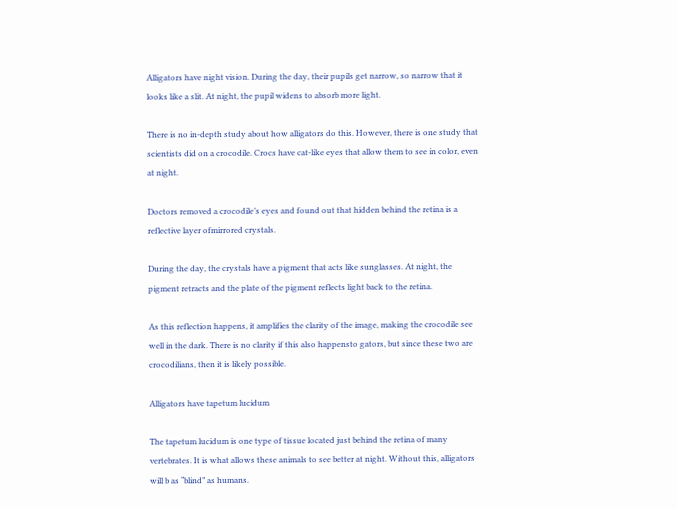Alligators have night vision. During the day, their pupils get narrow, so narrow that it looks like a slit. At night, the pupil widens to absorb more light.

There is no in-depth study about how alligators do this. However, there is one study that scientists did on a crocodile. Crocs have cat-like eyes that allow them to see in color, even at night.

Doctors removed a crocodile’s eyes and found out that hidden behind the retina is a reflective layer ofmirrored crystals.

During the day, the crystals have a pigment that acts like sunglasses. At night, the pigment retracts and the plate of the pigment reflects light back to the retina.

As this reflection happens, it amplifies the clarity of the image, making the crocodile see well in the dark. There is no clarity if this also happensto gators, but since these two are crocodilians, then it is likely possible.

Alligators have tapetum lucidum

The tapetum lucidum is one type of tissue located just behind the retina of many vertebrates. It is what allows these animals to see better at night. Without this, alligators will b as “blind” as humans.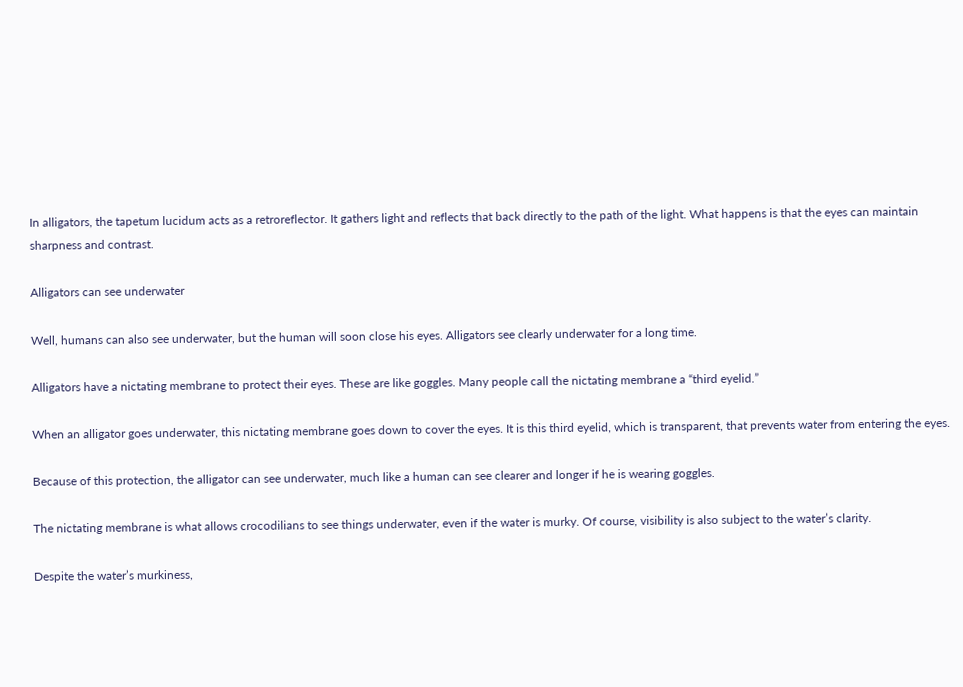In alligators, the tapetum lucidum acts as a retroreflector. It gathers light and reflects that back directly to the path of the light. What happens is that the eyes can maintain sharpness and contrast.

Alligators can see underwater

Well, humans can also see underwater, but the human will soon close his eyes. Alligators see clearly underwater for a long time.

Alligators have a nictating membrane to protect their eyes. These are like goggles. Many people call the nictating membrane a “third eyelid.”

When an alligator goes underwater, this nictating membrane goes down to cover the eyes. It is this third eyelid, which is transparent, that prevents water from entering the eyes.

Because of this protection, the alligator can see underwater, much like a human can see clearer and longer if he is wearing goggles.

The nictating membrane is what allows crocodilians to see things underwater, even if the water is murky. Of course, visibility is also subject to the water’s clarity.

Despite the water’s murkiness,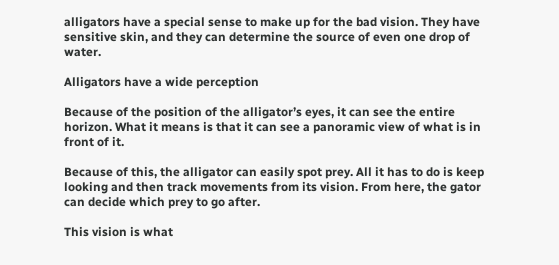alligators have a special sense to make up for the bad vision. They have sensitive skin, and they can determine the source of even one drop of water.

Alligators have a wide perception

Because of the position of the alligator’s eyes, it can see the entire horizon. What it means is that it can see a panoramic view of what is in front of it.

Because of this, the alligator can easily spot prey. All it has to do is keep looking and then track movements from its vision. From here, the gator can decide which prey to go after.

This vision is what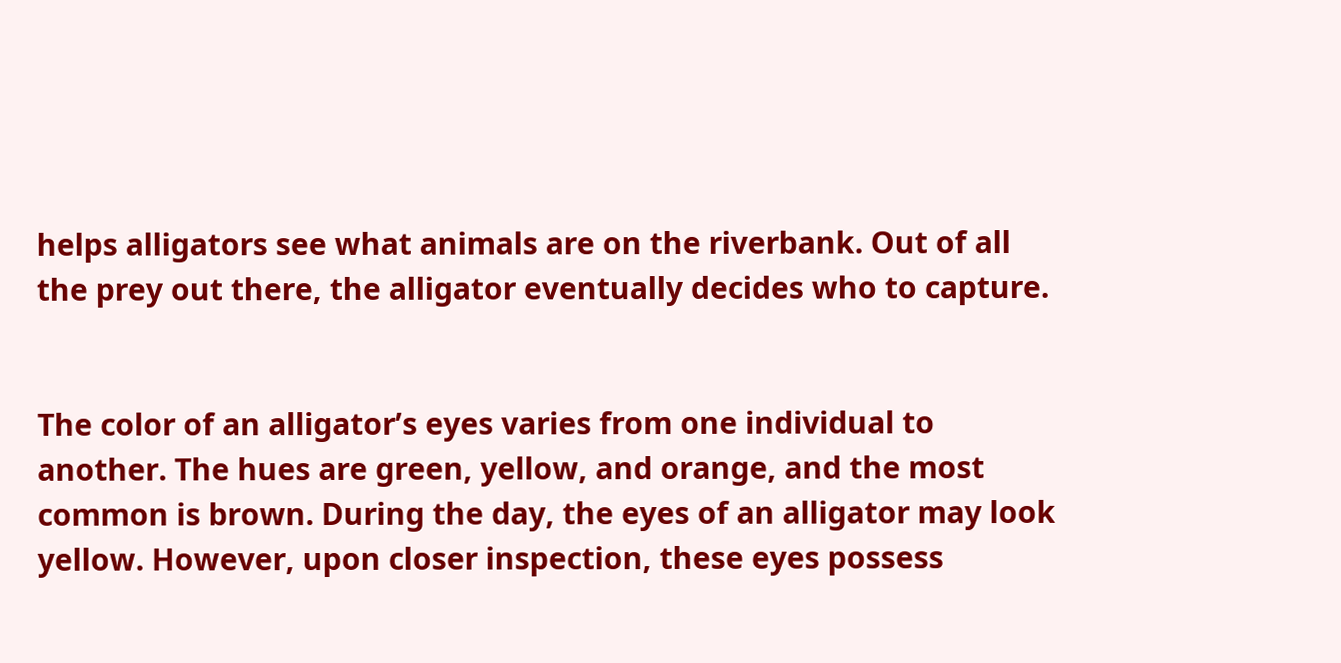helps alligators see what animals are on the riverbank. Out of all the prey out there, the alligator eventually decides who to capture.


The color of an alligator’s eyes varies from one individual to another. The hues are green, yellow, and orange, and the most common is brown. During the day, the eyes of an alligator may look yellow. However, upon closer inspection, these eyes possess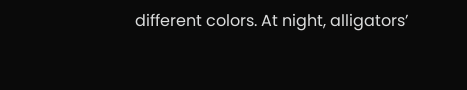different colors. At night, alligators’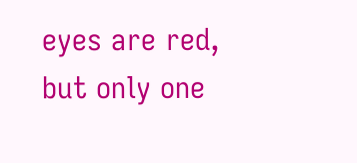eyes are red, but only one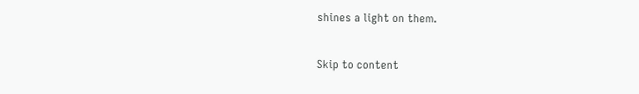shines a light on them.

Skip to content